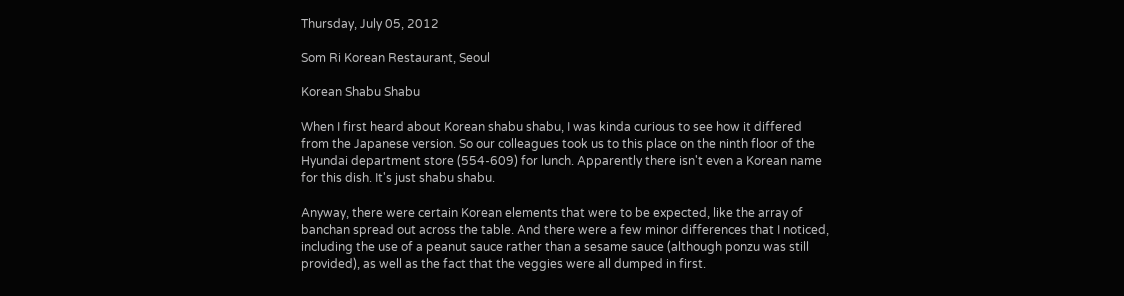Thursday, July 05, 2012

Som Ri Korean Restaurant, Seoul

Korean Shabu Shabu

When I first heard about Korean shabu shabu, I was kinda curious to see how it differed from the Japanese version. So our colleagues took us to this place on the ninth floor of the Hyundai department store (554-609) for lunch. Apparently there isn't even a Korean name for this dish. It's just shabu shabu.

Anyway, there were certain Korean elements that were to be expected, like the array of banchan spread out across the table. And there were a few minor differences that I noticed, including the use of a peanut sauce rather than a sesame sauce (although ponzu was still provided), as well as the fact that the veggies were all dumped in first.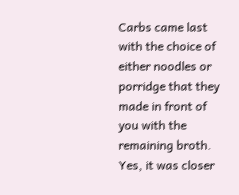Carbs came last with the choice of either noodles or porridge that they made in front of you with the remaining broth. Yes, it was closer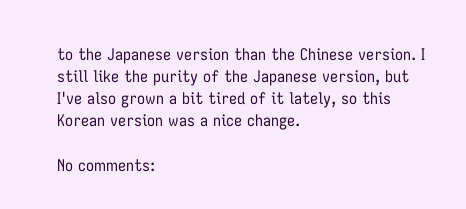to the Japanese version than the Chinese version. I still like the purity of the Japanese version, but I've also grown a bit tired of it lately, so this Korean version was a nice change.

No comments: